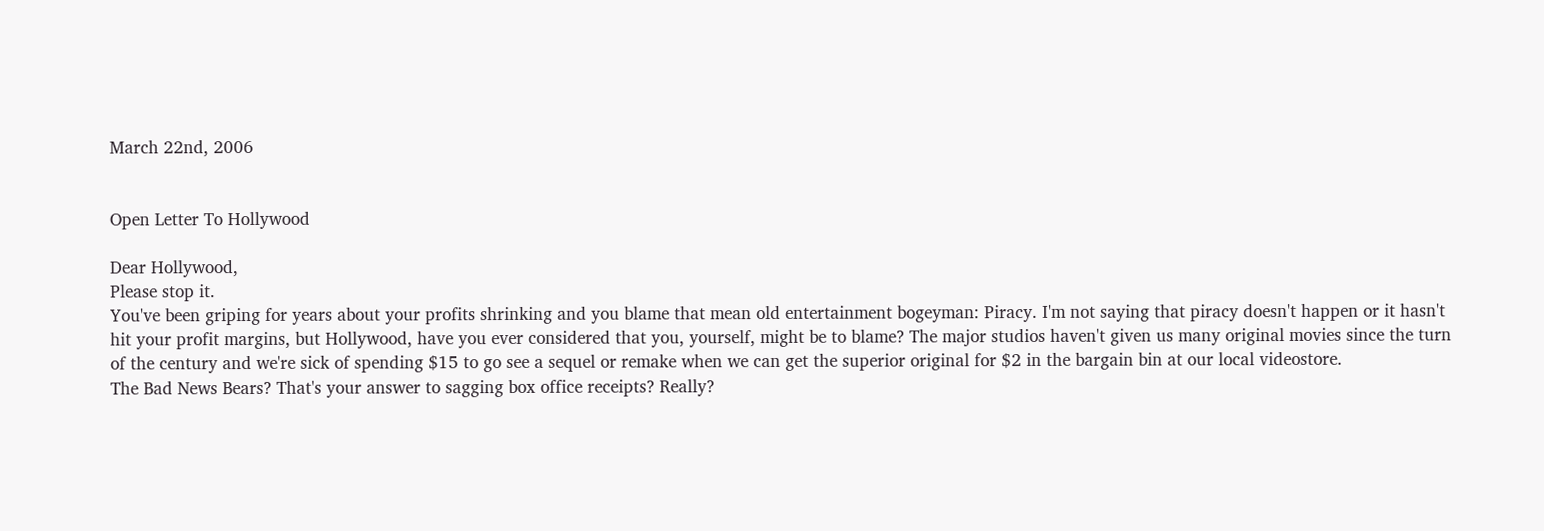March 22nd, 2006


Open Letter To Hollywood

Dear Hollywood,
Please stop it.
You've been griping for years about your profits shrinking and you blame that mean old entertainment bogeyman: Piracy. I'm not saying that piracy doesn't happen or it hasn't hit your profit margins, but Hollywood, have you ever considered that you, yourself, might be to blame? The major studios haven't given us many original movies since the turn of the century and we're sick of spending $15 to go see a sequel or remake when we can get the superior original for $2 in the bargain bin at our local videostore.
The Bad News Bears? That's your answer to sagging box office receipts? Really?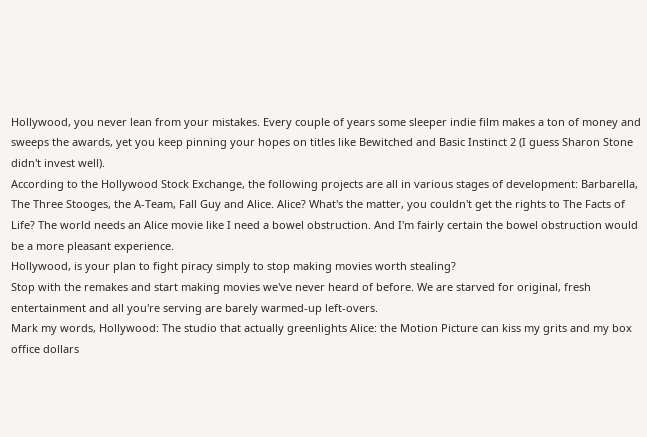Hollywood, you never lean from your mistakes. Every couple of years some sleeper indie film makes a ton of money and sweeps the awards, yet you keep pinning your hopes on titles like Bewitched and Basic Instinct 2 (I guess Sharon Stone didn't invest well).
According to the Hollywood Stock Exchange, the following projects are all in various stages of development: Barbarella, The Three Stooges, the A-Team, Fall Guy and Alice. Alice? What's the matter, you couldn't get the rights to The Facts of Life? The world needs an Alice movie like I need a bowel obstruction. And I'm fairly certain the bowel obstruction would be a more pleasant experience.
Hollywood, is your plan to fight piracy simply to stop making movies worth stealing?
Stop with the remakes and start making movies we've never heard of before. We are starved for original, fresh entertainment and all you're serving are barely warmed-up left-overs.
Mark my words, Hollywood: The studio that actually greenlights Alice: the Motion Picture can kiss my grits and my box office dollars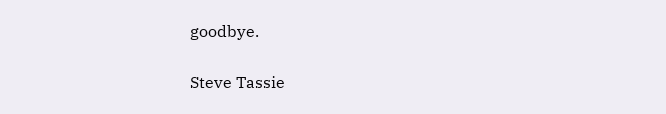goodbye.

Steve Tassie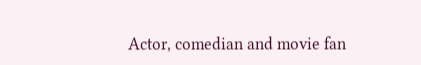Actor, comedian and movie fan